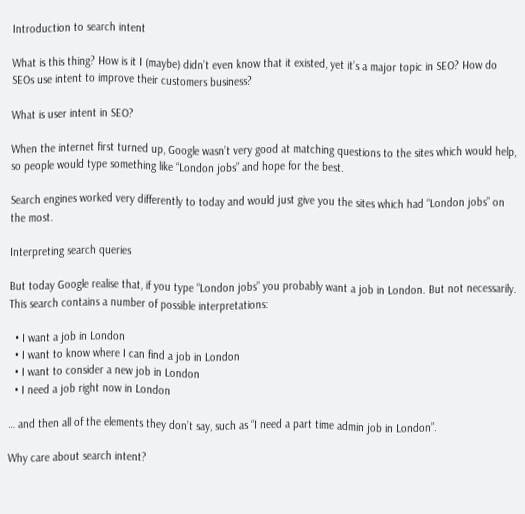Introduction to search intent

What is this thing? How is it I (maybe) didn’t even know that it existed, yet it’s a major topic in SEO? How do SEOs use intent to improve their customers business?

What is user intent in SEO?

When the internet first turned up, Google wasn’t very good at matching questions to the sites which would help, so people would type something like “London jobs” and hope for the best.

Search engines worked very differently to today and would just give you the sites which had “London jobs” on the most.

Interpreting search queries

But today Google realise that, if you type “London jobs” you probably want a job in London. But not necessarily. This search contains a number of possible interpretations:

  • I want a job in London
  • I want to know where I can find a job in London
  • I want to consider a new job in London
  • I need a job right now in London

… and then all of the elements they don’t say, such as “I need a part time admin job in London”.

Why care about search intent?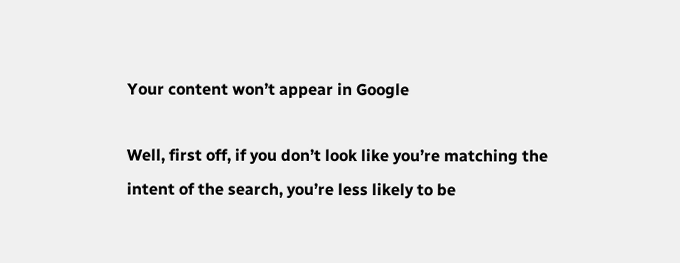Your content won’t appear in Google

Well, first off, if you don’t look like you’re matching the intent of the search, you’re less likely to be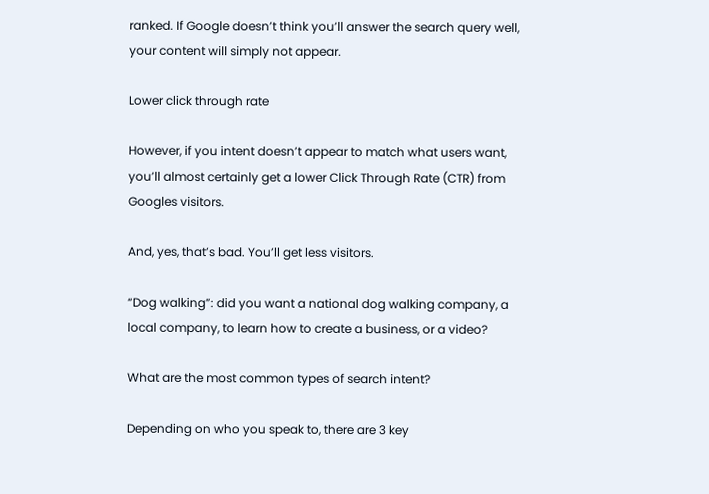ranked. If Google doesn’t think you’ll answer the search query well, your content will simply not appear.

Lower click through rate

However, if you intent doesn’t appear to match what users want, you’ll almost certainly get a lower Click Through Rate (CTR) from Googles visitors.

And, yes, that’s bad. You’ll get less visitors.

“Dog walking”: did you want a national dog walking company, a local company, to learn how to create a business, or a video?

What are the most common types of search intent?

Depending on who you speak to, there are 3 key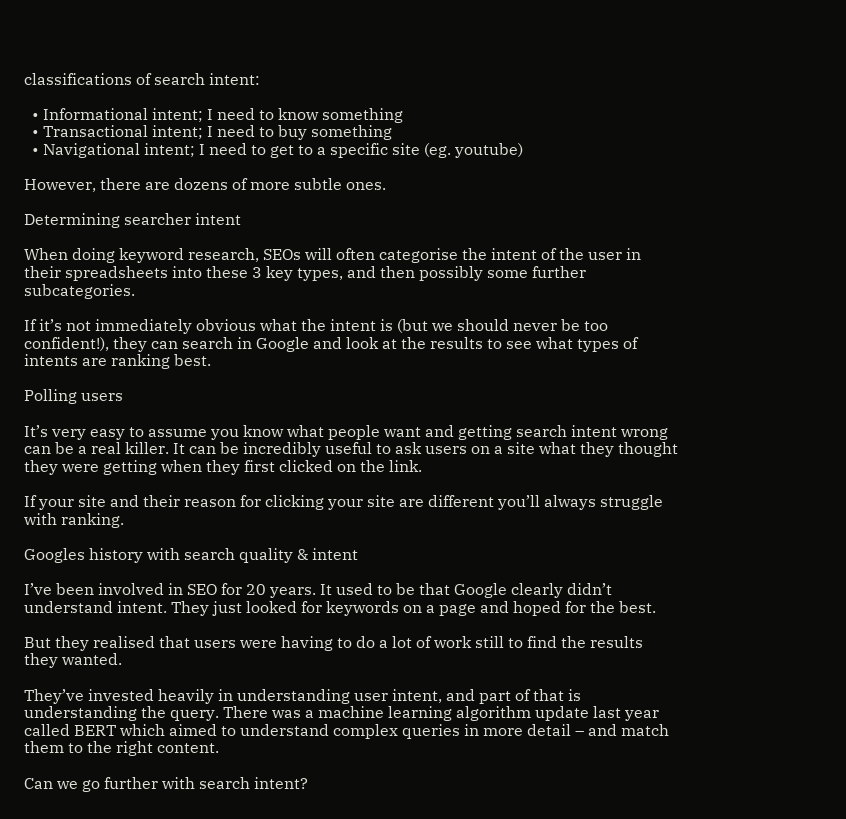classifications of search intent:

  • Informational intent; I need to know something
  • Transactional intent; I need to buy something
  • Navigational intent; I need to get to a specific site (eg. youtube)

However, there are dozens of more subtle ones.

Determining searcher intent

When doing keyword research, SEOs will often categorise the intent of the user in their spreadsheets into these 3 key types, and then possibly some further subcategories.

If it’s not immediately obvious what the intent is (but we should never be too confident!), they can search in Google and look at the results to see what types of intents are ranking best.

Polling users

It’s very easy to assume you know what people want and getting search intent wrong can be a real killer. It can be incredibly useful to ask users on a site what they thought they were getting when they first clicked on the link.

If your site and their reason for clicking your site are different you’ll always struggle with ranking.

Googles history with search quality & intent

I’ve been involved in SEO for 20 years. It used to be that Google clearly didn’t understand intent. They just looked for keywords on a page and hoped for the best.

But they realised that users were having to do a lot of work still to find the results they wanted.

They’ve invested heavily in understanding user intent, and part of that is understanding the query. There was a machine learning algorithm update last year called BERT which aimed to understand complex queries in more detail – and match them to the right content.

Can we go further with search intent?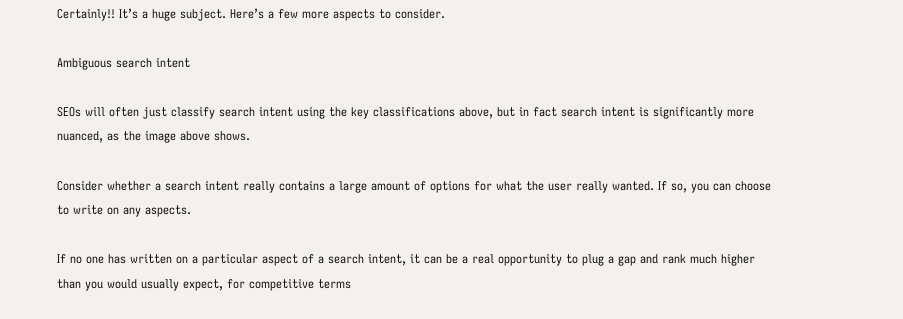Certainly!! It’s a huge subject. Here’s a few more aspects to consider.

Ambiguous search intent

SEOs will often just classify search intent using the key classifications above, but in fact search intent is significantly more nuanced, as the image above shows.

Consider whether a search intent really contains a large amount of options for what the user really wanted. If so, you can choose to write on any aspects.

If no one has written on a particular aspect of a search intent, it can be a real opportunity to plug a gap and rank much higher than you would usually expect, for competitive terms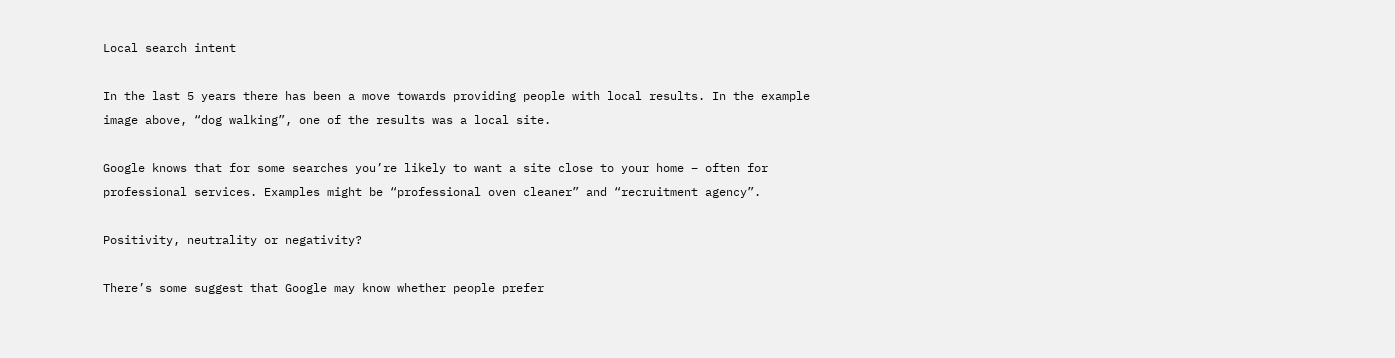Local search intent

In the last 5 years there has been a move towards providing people with local results. In the example image above, “dog walking”, one of the results was a local site.

Google knows that for some searches you’re likely to want a site close to your home – often for professional services. Examples might be “professional oven cleaner” and “recruitment agency”.

Positivity, neutrality or negativity?

There’s some suggest that Google may know whether people prefer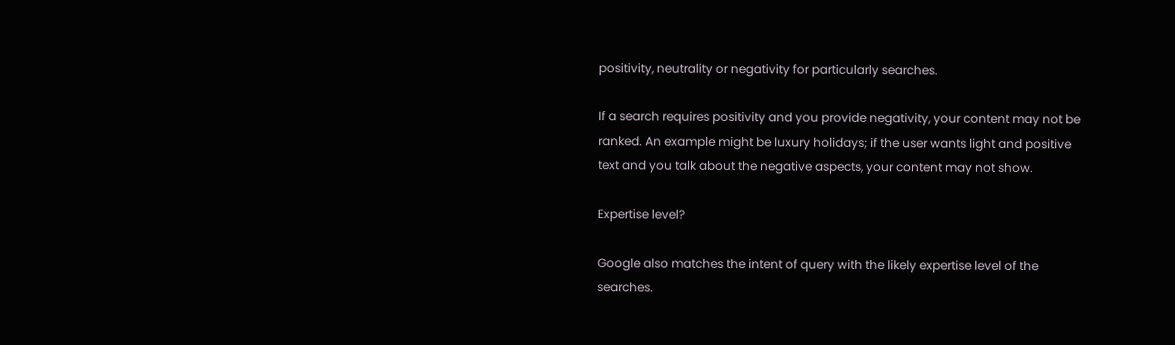positivity, neutrality or negativity for particularly searches.

If a search requires positivity and you provide negativity, your content may not be ranked. An example might be luxury holidays; if the user wants light and positive text and you talk about the negative aspects, your content may not show.

Expertise level?

Google also matches the intent of query with the likely expertise level of the searches.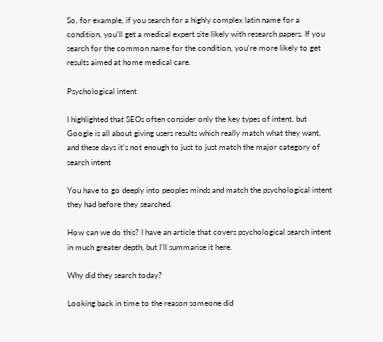So, for example, if you search for a highly complex latin name for a condition, you’ll get a medical expert site likely with research papers. If you search for the common name for the condition, you’re more likely to get results aimed at home medical care.

Psychological intent

I highlighted that SEOs often consider only the key types of intent, but Google is all about giving users results which really match what they want, and these days it’s not enough to just to just match the major category of search intent

You have to go deeply into peoples minds and match the psychological intent they had before they searched.

How can we do this? I have an article that covers psychological search intent in much greater depth, but I’ll summarise it here.

Why did they search today?

Looking back in time to the reason someone did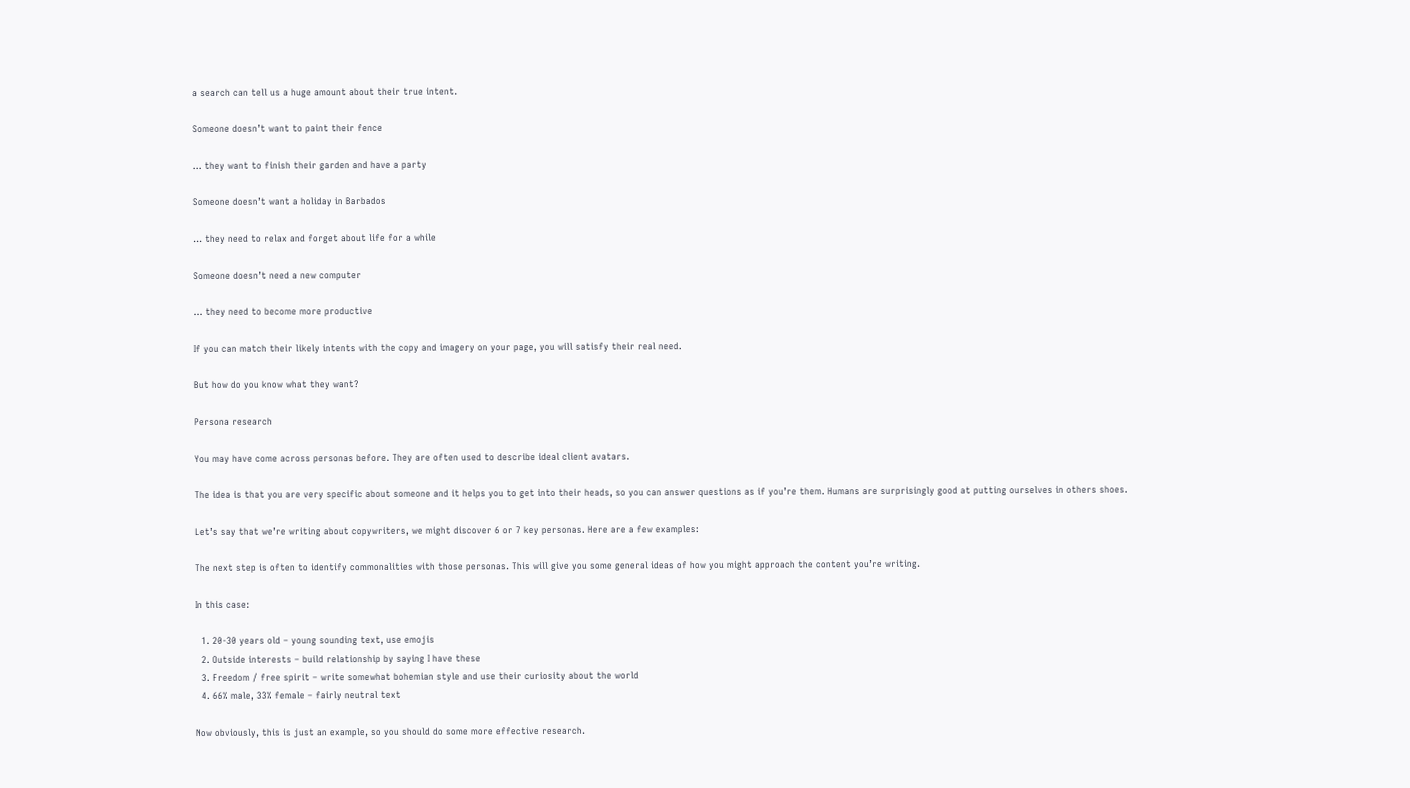a search can tell us a huge amount about their true intent.

Someone doesn’t want to paint their fence

… they want to finish their garden and have a party

Someone doesn’t want a holiday in Barbados

… they need to relax and forget about life for a while

Someone doesn’t need a new computer

… they need to become more productive

If you can match their likely intents with the copy and imagery on your page, you will satisfy their real need.

But how do you know what they want?

Persona research

You may have come across personas before. They are often used to describe ideal client avatars.

The idea is that you are very specific about someone and it helps you to get into their heads, so you can answer questions as if you’re them. Humans are surprisingly good at putting ourselves in others shoes.

Let’s say that we’re writing about copywriters, we might discover 6 or 7 key personas. Here are a few examples:

The next step is often to identify commonalities with those personas. This will give you some general ideas of how you might approach the content you’re writing.

In this case:

  1. 20-30 years old – young sounding text, use emojis
  2. Outside interests – build relationship by saying I have these
  3. Freedom / free spirit – write somewhat bohemian style and use their curiosity about the world
  4. 66% male, 33% female – fairly neutral text

Now obviously, this is just an example, so you should do some more effective research.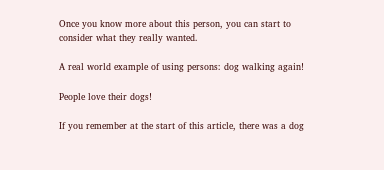Once you know more about this person, you can start to consider what they really wanted.

A real world example of using persons: dog walking again!

People love their dogs!

If you remember at the start of this article, there was a dog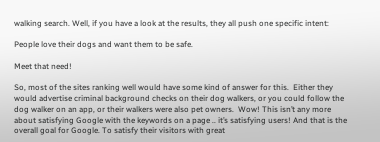walking search. Well, if you have a look at the results, they all push one specific intent:

People love their dogs and want them to be safe.

Meet that need!

So, most of the sites ranking well would have some kind of answer for this.  Either they would advertise criminal background checks on their dog walkers, or you could follow the dog walker on an app, or their walkers were also pet owners.  Wow! This isn’t any more about satisfying Google with the keywords on a page .. it’s satisfying users! And that is the overall goal for Google. To satisfy their visitors with great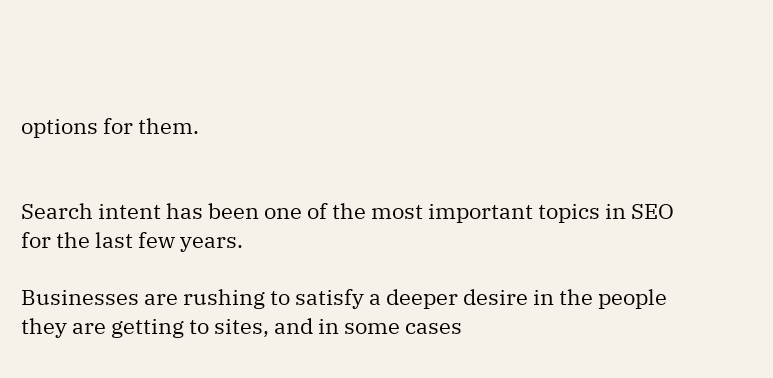options for them.


Search intent has been one of the most important topics in SEO for the last few years.

Businesses are rushing to satisfy a deeper desire in the people they are getting to sites, and in some cases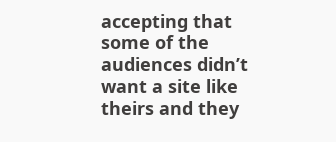accepting that some of the audiences didn’t want a site like theirs and they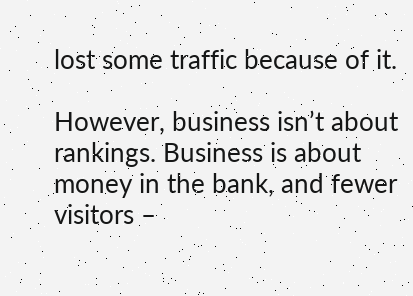lost some traffic because of it.

However, business isn’t about rankings. Business is about money in the bank, and fewer visitors –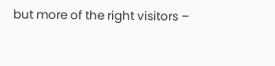but more of the right visitors –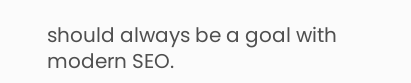should always be a goal with modern SEO.